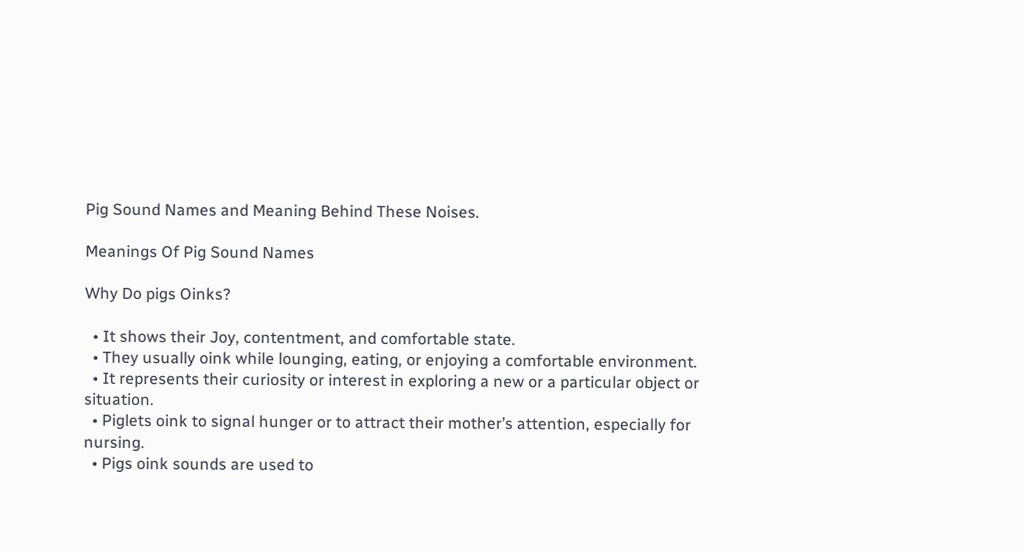Pig Sound Names and Meaning Behind These Noises.

Meanings Of Pig Sound Names

Why Do pigs Oinks?

  • It shows their Joy, contentment, and comfortable state.
  • They usually oink while lounging, eating, or enjoying a comfortable environment.
  • It represents their curiosity or interest in exploring a new or a particular object or situation.
  • Piglets oink to signal hunger or to attract their mother’s attention, especially for nursing.
  • Pigs oink sounds are used to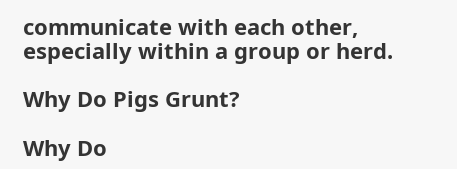communicate with each other, especially within a group or herd.

Why Do Pigs Grunt?

Why Do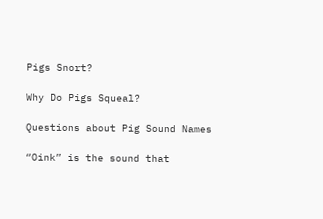Pigs Snort?

Why Do Pigs Squeal?

Questions about Pig Sound Names

“Oink” is the sound that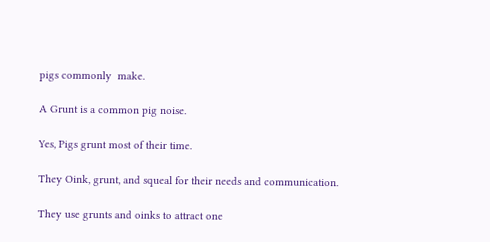pigs commonly  make.

A Grunt is a common pig noise.

Yes, Pigs grunt most of their time.

They Oink, grunt, and squeal for their needs and communication.

They use grunts and oinks to attract one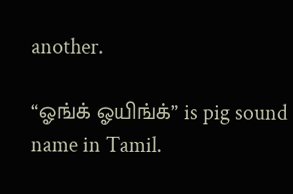another.

“ஓங்க் ஓயிங்க்” is pig sound name in Tamil.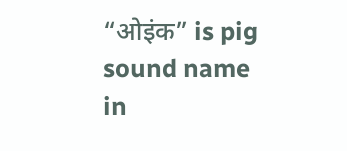“ओइंक” is pig sound name in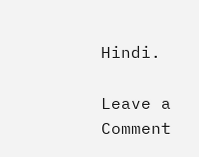Hindi.

Leave a Comment